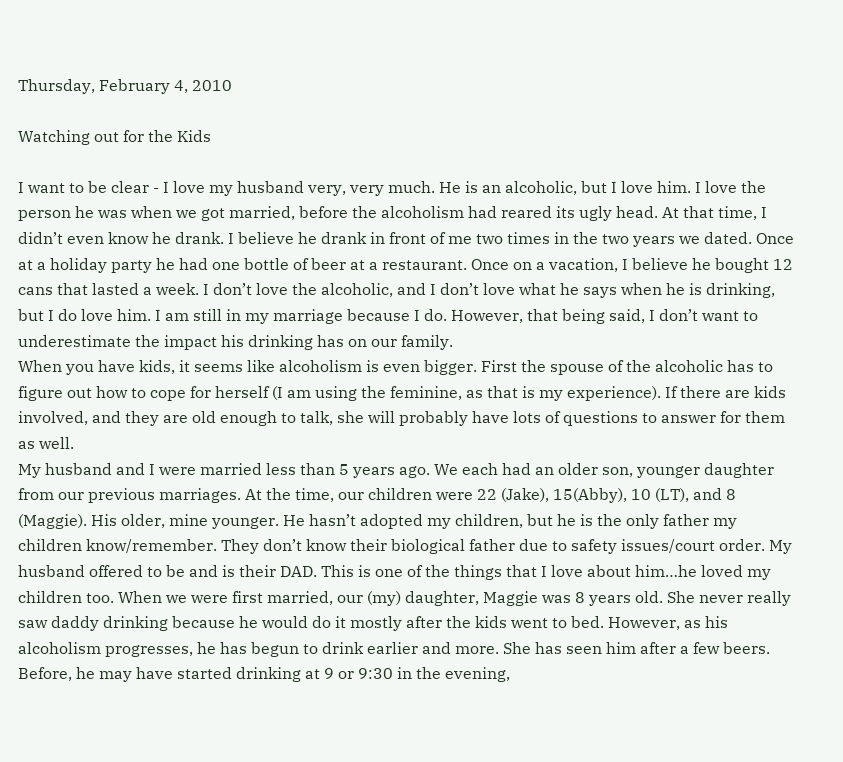Thursday, February 4, 2010

Watching out for the Kids

I want to be clear - I love my husband very, very much. He is an alcoholic, but I love him. I love the person he was when we got married, before the alcoholism had reared its ugly head. At that time, I didn’t even know he drank. I believe he drank in front of me two times in the two years we dated. Once at a holiday party he had one bottle of beer at a restaurant. Once on a vacation, I believe he bought 12 cans that lasted a week. I don’t love the alcoholic, and I don’t love what he says when he is drinking, but I do love him. I am still in my marriage because I do. However, that being said, I don’t want to underestimate the impact his drinking has on our family.
When you have kids, it seems like alcoholism is even bigger. First the spouse of the alcoholic has to figure out how to cope for herself (I am using the feminine, as that is my experience). If there are kids involved, and they are old enough to talk, she will probably have lots of questions to answer for them as well.
My husband and I were married less than 5 years ago. We each had an older son, younger daughter from our previous marriages. At the time, our children were 22 (Jake), 15(Abby), 10 (LT), and 8 (Maggie). His older, mine younger. He hasn’t adopted my children, but he is the only father my children know/remember. They don’t know their biological father due to safety issues/court order. My husband offered to be and is their DAD. This is one of the things that I love about him…he loved my children too. When we were first married, our (my) daughter, Maggie was 8 years old. She never really saw daddy drinking because he would do it mostly after the kids went to bed. However, as his alcoholism progresses, he has begun to drink earlier and more. She has seen him after a few beers. Before, he may have started drinking at 9 or 9:30 in the evening,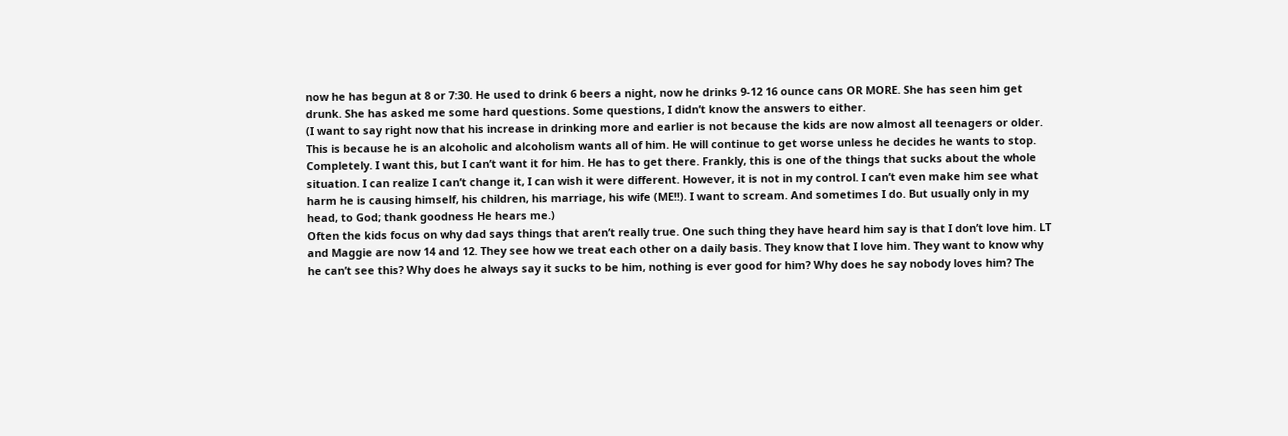now he has begun at 8 or 7:30. He used to drink 6 beers a night, now he drinks 9-12 16 ounce cans OR MORE. She has seen him get drunk. She has asked me some hard questions. Some questions, I didn’t know the answers to either.
(I want to say right now that his increase in drinking more and earlier is not because the kids are now almost all teenagers or older. This is because he is an alcoholic and alcoholism wants all of him. He will continue to get worse unless he decides he wants to stop. Completely. I want this, but I can’t want it for him. He has to get there. Frankly, this is one of the things that sucks about the whole situation. I can realize I can’t change it, I can wish it were different. However, it is not in my control. I can’t even make him see what harm he is causing himself, his children, his marriage, his wife (ME!!). I want to scream. And sometimes I do. But usually only in my head, to God; thank goodness He hears me.)
Often the kids focus on why dad says things that aren’t really true. One such thing they have heard him say is that I don’t love him. LT and Maggie are now 14 and 12. They see how we treat each other on a daily basis. They know that I love him. They want to know why he can’t see this? Why does he always say it sucks to be him, nothing is ever good for him? Why does he say nobody loves him? The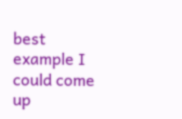best example I could come up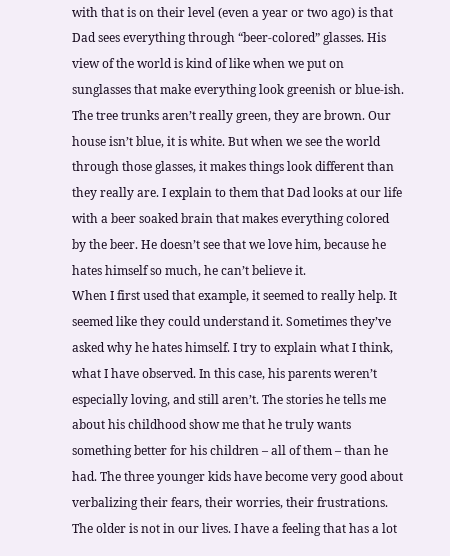with that is on their level (even a year or two ago) is that Dad sees everything through “beer-colored” glasses. His view of the world is kind of like when we put on sunglasses that make everything look greenish or blue-ish. The tree trunks aren’t really green, they are brown. Our house isn’t blue, it is white. But when we see the world through those glasses, it makes things look different than they really are. I explain to them that Dad looks at our life with a beer soaked brain that makes everything colored by the beer. He doesn’t see that we love him, because he hates himself so much, he can’t believe it.
When I first used that example, it seemed to really help. It seemed like they could understand it. Sometimes they’ve asked why he hates himself. I try to explain what I think, what I have observed. In this case, his parents weren’t especially loving, and still aren’t. The stories he tells me about his childhood show me that he truly wants something better for his children – all of them – than he had. The three younger kids have become very good about verbalizing their fears, their worries, their frustrations.
The older is not in our lives. I have a feeling that has a lot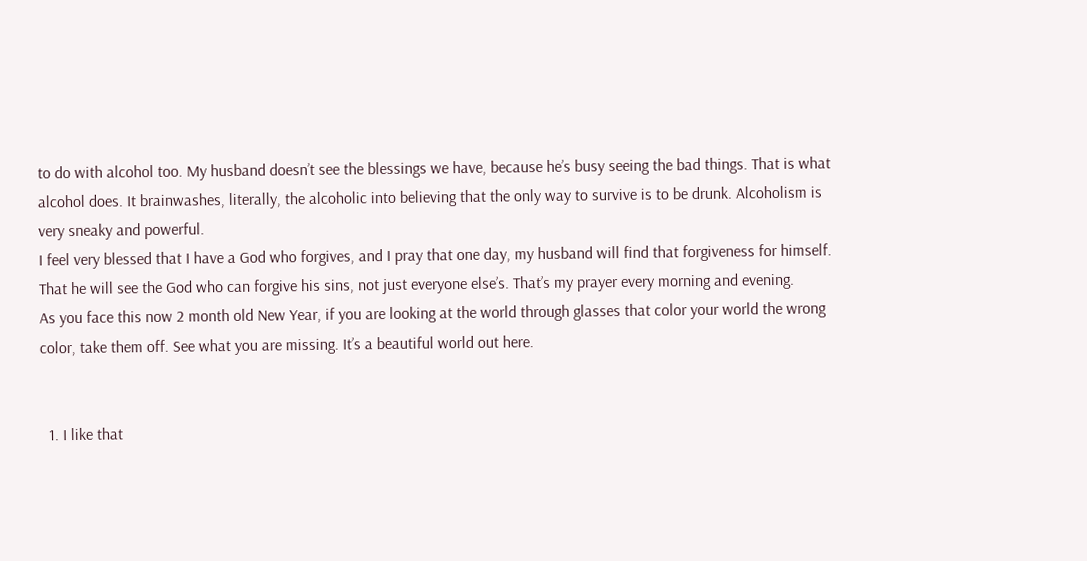to do with alcohol too. My husband doesn’t see the blessings we have, because he’s busy seeing the bad things. That is what alcohol does. It brainwashes, literally, the alcoholic into believing that the only way to survive is to be drunk. Alcoholism is very sneaky and powerful.
I feel very blessed that I have a God who forgives, and I pray that one day, my husband will find that forgiveness for himself. That he will see the God who can forgive his sins, not just everyone else’s. That’s my prayer every morning and evening.
As you face this now 2 month old New Year, if you are looking at the world through glasses that color your world the wrong color, take them off. See what you are missing. It’s a beautiful world out here.


  1. I like that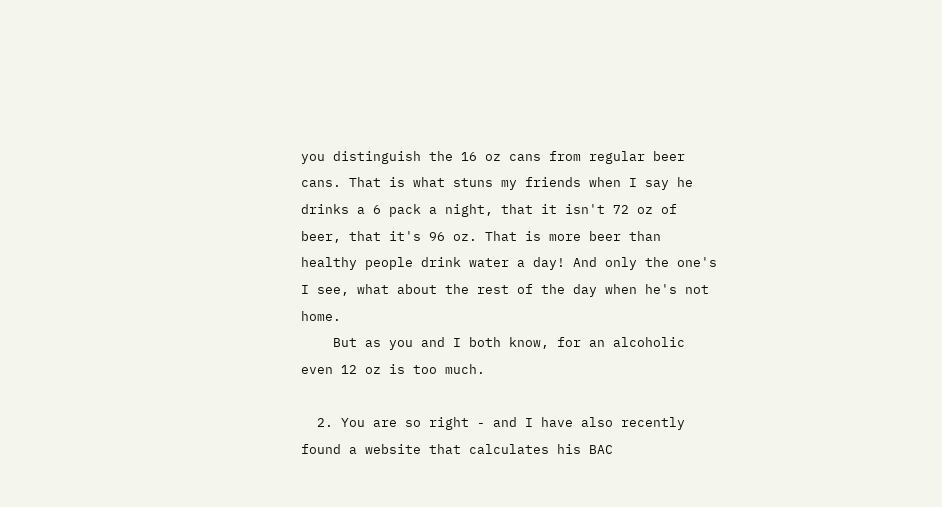you distinguish the 16 oz cans from regular beer cans. That is what stuns my friends when I say he drinks a 6 pack a night, that it isn't 72 oz of beer, that it's 96 oz. That is more beer than healthy people drink water a day! And only the one's I see, what about the rest of the day when he's not home.
    But as you and I both know, for an alcoholic even 12 oz is too much.

  2. You are so right - and I have also recently found a website that calculates his BAC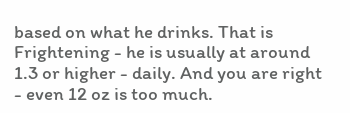based on what he drinks. That is Frightening - he is usually at around 1.3 or higher - daily. And you are right - even 12 oz is too much.